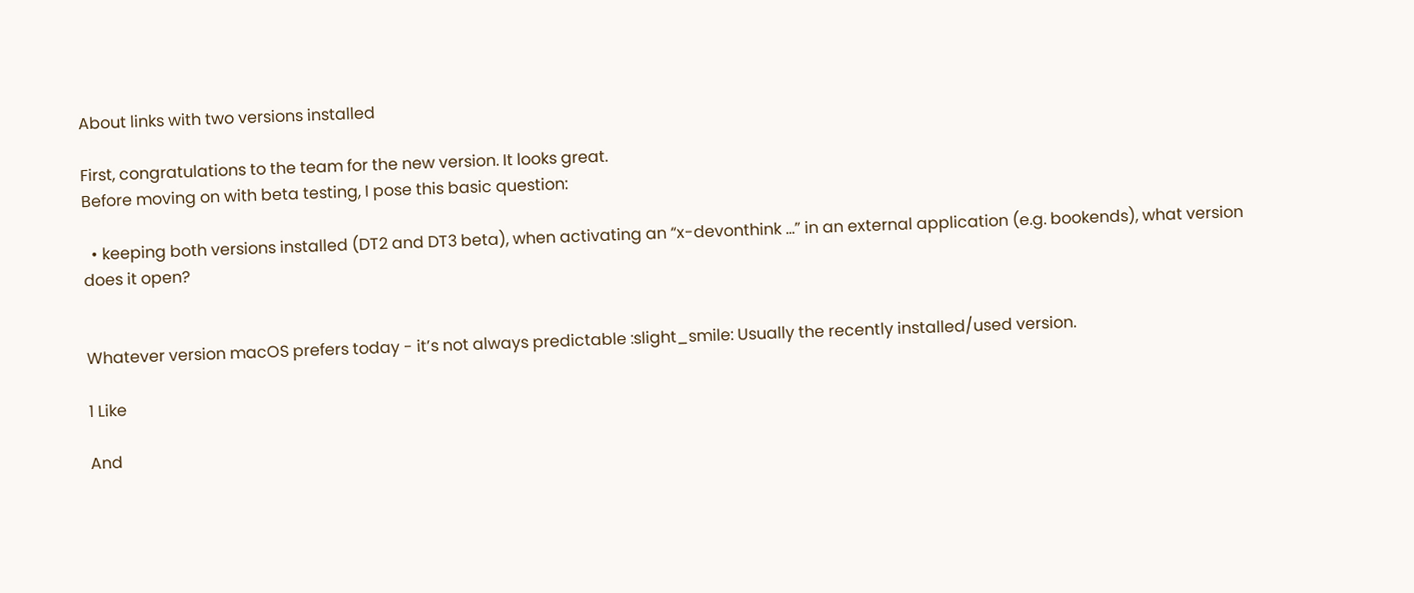About links with two versions installed

First, congratulations to the team for the new version. It looks great.
Before moving on with beta testing, I pose this basic question:

  • keeping both versions installed (DT2 and DT3 beta), when activating an “x-devonthink …” in an external application (e.g. bookends), what version does it open?


Whatever version macOS prefers today - it’s not always predictable :slight_smile: Usually the recently installed/used version.

1 Like

And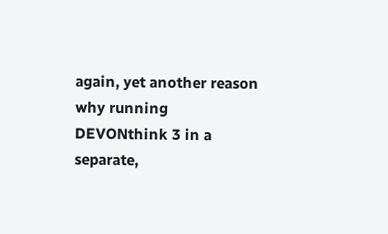again, yet another reason why running DEVONthink 3 in a separate,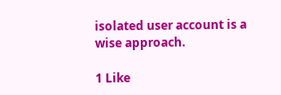isolated user account is a wise approach.

1 Like